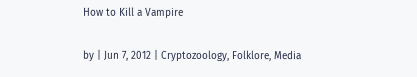How to Kill a Vampire

by | Jun 7, 2012 | Cryptozoology, Folklore, Media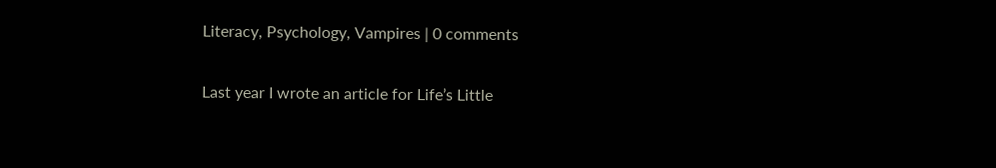Literacy, Psychology, Vampires | 0 comments

Last year I wrote an article for Life’s Little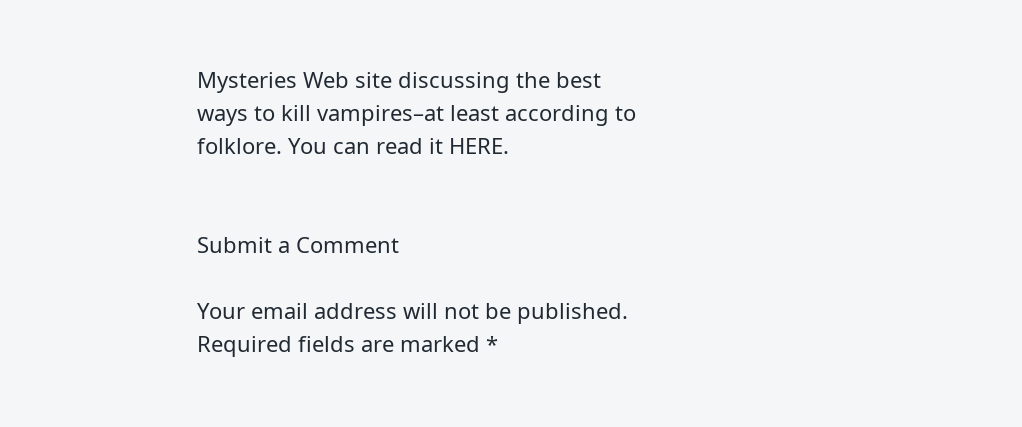Mysteries Web site discussing the best ways to kill vampires–at least according to folklore. You can read it HERE.


Submit a Comment

Your email address will not be published. Required fields are marked *